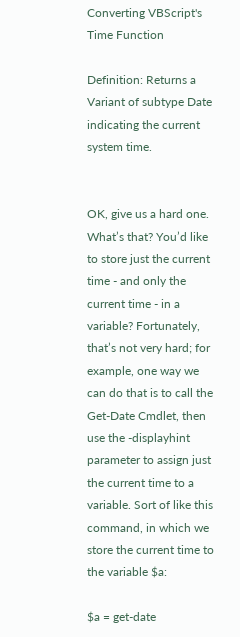Converting VBScript's Time Function

Definition: Returns a Variant of subtype Date indicating the current system time.


OK, give us a hard one. What’s that? You’d like to store just the current time - and only the current time - in a variable? Fortunately, that’s not very hard; for example, one way we can do that is to call the Get-Date Cmdlet, then use the -displayhint parameter to assign just the current time to a variable. Sort of like this command, in which we store the current time to the variable $a:

$a = get-date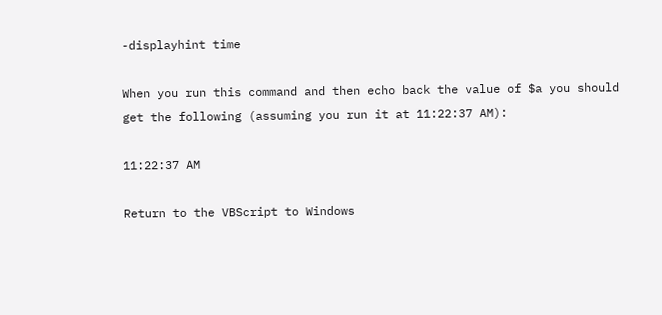-displayhint time

When you run this command and then echo back the value of $a you should get the following (assuming you run it at 11:22:37 AM):

11:22:37 AM

Return to the VBScript to Windows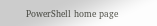PowerShell home page